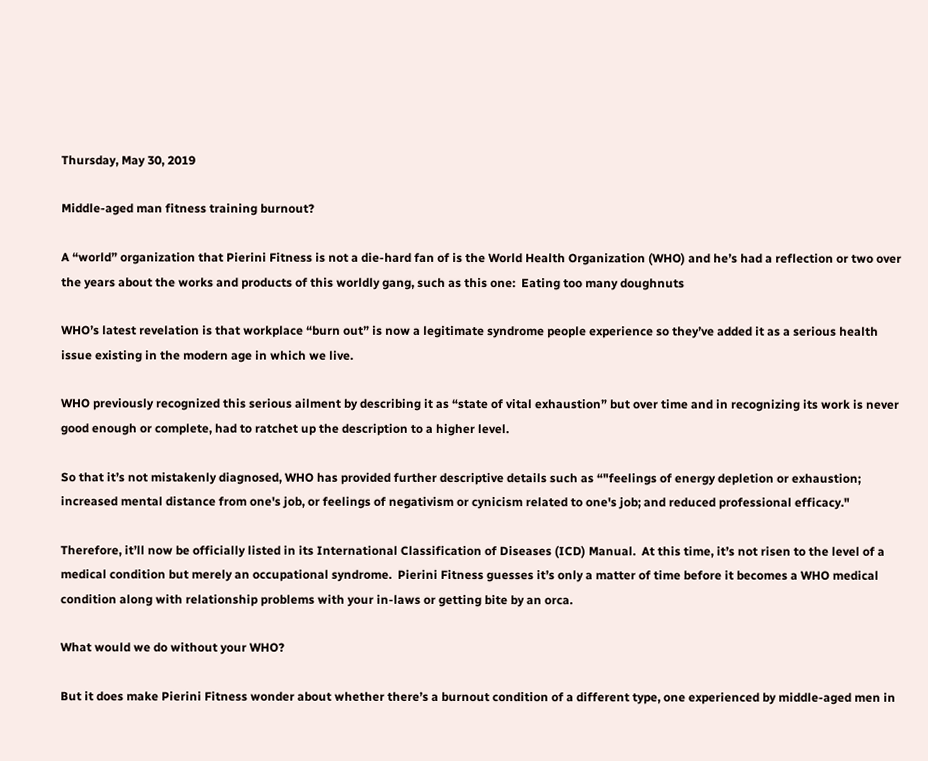Thursday, May 30, 2019

Middle-aged man fitness training burnout?

A “world” organization that Pierini Fitness is not a die-hard fan of is the World Health Organization (WHO) and he’s had a reflection or two over the years about the works and products of this worldly gang, such as this one:  Eating too many doughnuts

WHO’s latest revelation is that workplace “burn out” is now a legitimate syndrome people experience so they’ve added it as a serious health issue existing in the modern age in which we live.

WHO previously recognized this serious ailment by describing it as “state of vital exhaustion” but over time and in recognizing its work is never good enough or complete, had to ratchet up the description to a higher level.

So that it’s not mistakenly diagnosed, WHO has provided further descriptive details such as “"feelings of energy depletion or exhaustion; increased mental distance from one's job, or feelings of negativism or cynicism related to one's job; and reduced professional efficacy."

Therefore, it’ll now be officially listed in its International Classification of Diseases (ICD) Manual.  At this time, it’s not risen to the level of a medical condition but merely an occupational syndrome.  Pierini Fitness guesses it’s only a matter of time before it becomes a WHO medical condition along with relationship problems with your in-laws or getting bite by an orca.

What would we do without your WHO?

But it does make Pierini Fitness wonder about whether there’s a burnout condition of a different type, one experienced by middle-aged men in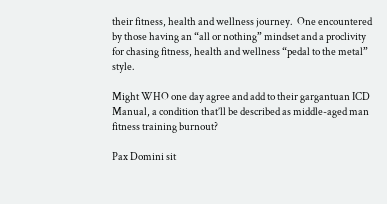their fitness, health and wellness journey.  One encountered by those having an “all or nothing” mindset and a proclivity for chasing fitness, health and wellness “pedal to the metal” style.

Might WHO one day agree and add to their gargantuan ICD Manual, a condition that’ll be described as middle-aged man fitness training burnout?

Pax Domini sit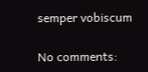semper vobiscum

No comments: